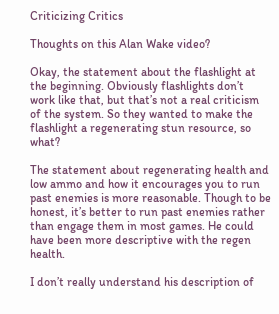Criticizing Critics

Thoughts on this Alan Wake video?

Okay, the statement about the flashlight at the beginning. Obviously flashlights don’t work like that, but that’s not a real criticism of the system. So they wanted to make the flashlight a regenerating stun resource, so what?

The statement about regenerating health and low ammo and how it encourages you to run past enemies is more reasonable. Though to be honest, it’s better to run past enemies rather than engage them in most games. He could have been more descriptive with the regen health.

I don’t really understand his description of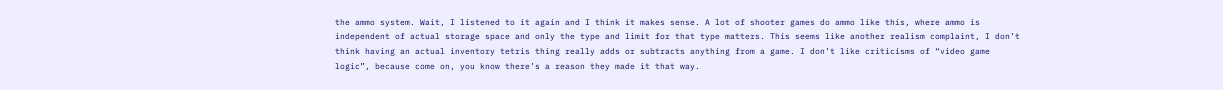the ammo system. Wait, I listened to it again and I think it makes sense. A lot of shooter games do ammo like this, where ammo is independent of actual storage space and only the type and limit for that type matters. This seems like another realism complaint, I don’t think having an actual inventory tetris thing really adds or subtracts anything from a game. I don’t like criticisms of “video game logic”, because come on, you know there’s a reason they made it that way.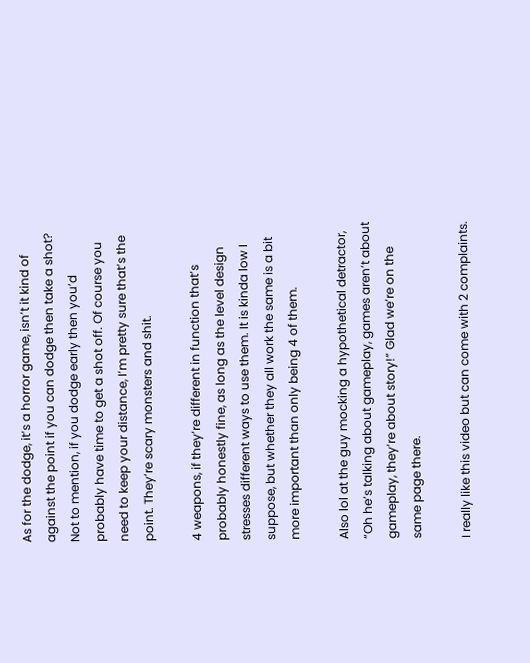As for the dodge, it’s a horror game, isn’t it kind of against the point if you can dodge then take a shot? Not to mention, if you dodge early then you’d probably have time to get a shot off. Of course you need to keep your distance, I’m pretty sure that’s the point. They’re scary monsters and shit.

4 weapons, if they’re different in function that’s probably honestly fine, as long as the level design stresses different ways to use them. It is kinda low I suppose, but whether they all work the same is a bit more important than only being 4 of them.

Also lol at the guy mocking a hypothetical detractor, “Oh he’s talking about gameplay, games aren’t about gameplay, they’re about story!” Glad we’re on the same page there.

I really like this video but can come with 2 complaints.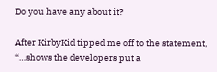Do you have any about it?

After KirbyKid tipped me off to the statement, “…shows the developers put a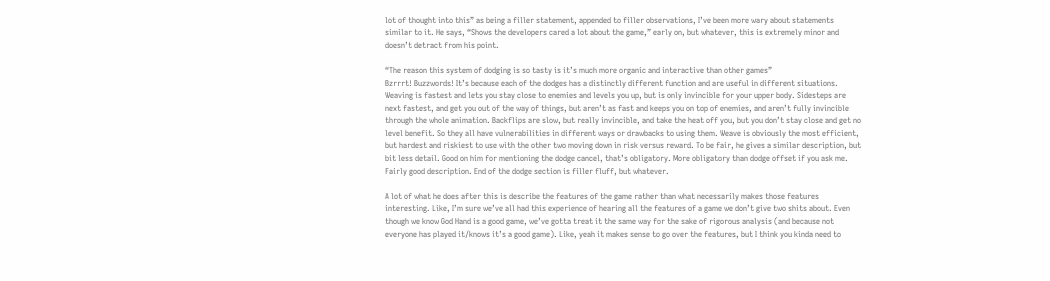lot of thought into this” as being a filler statement, appended to filler observations, I’ve been more wary about statements similar to it. He says, “Shows the developers cared a lot about the game,” early on, but whatever, this is extremely minor and doesn’t detract from his point.

“The reason this system of dodging is so tasty is it’s much more organic and interactive than other games”
Bzrrrt! Buzzwords! It’s because each of the dodges has a distinctly different function and are useful in different situations. Weaving is fastest and lets you stay close to enemies and levels you up, but is only invincible for your upper body. Sidesteps are next fastest, and get you out of the way of things, but aren’t as fast and keeps you on top of enemies, and aren’t fully invincible through the whole animation. Backflips are slow, but really invincible, and take the heat off you, but you don’t stay close and get no level benefit. So they all have vulnerabilities in different ways or drawbacks to using them. Weave is obviously the most efficient, but hardest and riskiest to use with the other two moving down in risk versus reward. To be fair, he gives a similar description, but bit less detail. Good on him for mentioning the dodge cancel, that’s obligatory. More obligatory than dodge offset if you ask me. Fairly good description. End of the dodge section is filler fluff, but whatever.

A lot of what he does after this is describe the features of the game rather than what necessarily makes those features interesting. Like, I’m sure we’ve all had this experience of hearing all the features of a game we don’t give two shits about. Even though we know God Hand is a good game, we’ve gotta treat it the same way for the sake of rigorous analysis (and because not everyone has played it/knows it’s a good game). Like, yeah it makes sense to go over the features, but I think you kinda need to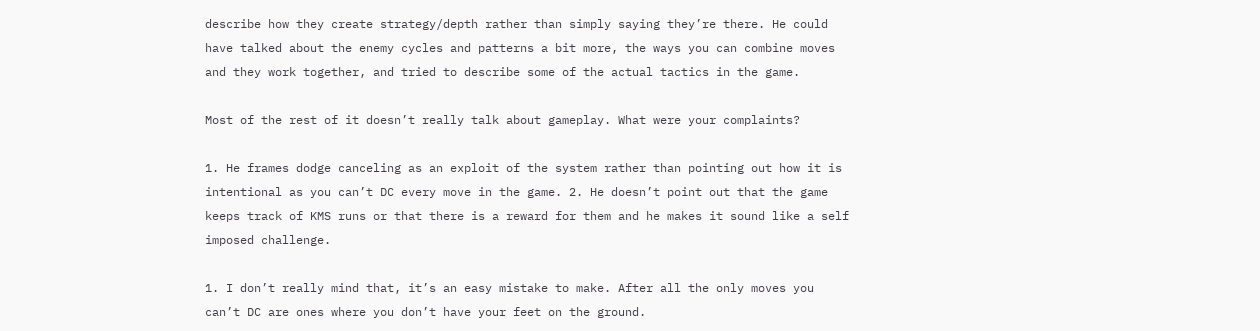describe how they create strategy/depth rather than simply saying they’re there. He could have talked about the enemy cycles and patterns a bit more, the ways you can combine moves and they work together, and tried to describe some of the actual tactics in the game.

Most of the rest of it doesn’t really talk about gameplay. What were your complaints?

1. He frames dodge canceling as an exploit of the system rather than pointing out how it is intentional as you can’t DC every move in the game. 2. He doesn’t point out that the game keeps track of KMS runs or that there is a reward for them and he makes it sound like a self imposed challenge.

1. I don’t really mind that, it’s an easy mistake to make. After all the only moves you can’t DC are ones where you don’t have your feet on the ground.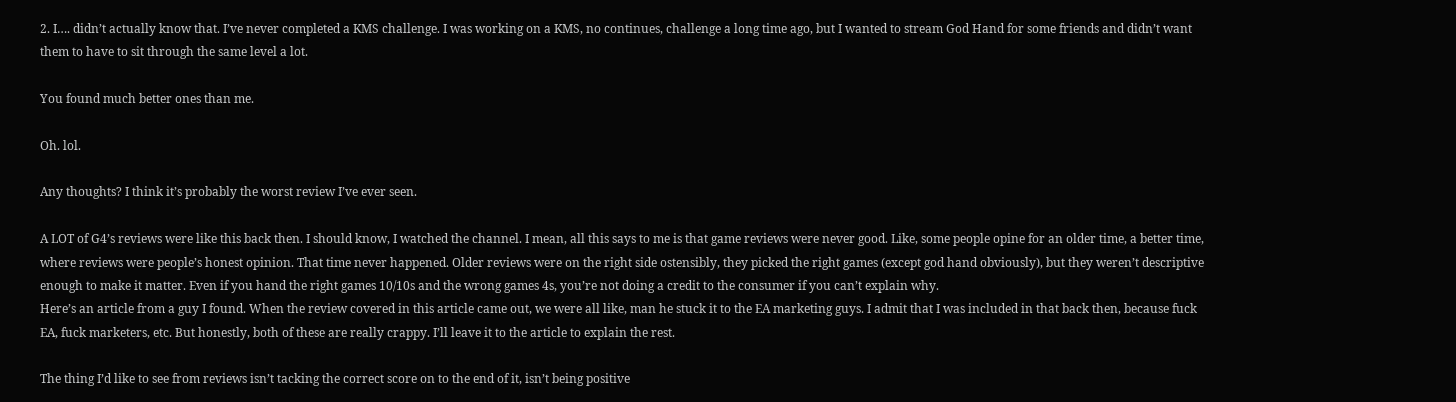2. I…. didn’t actually know that. I’ve never completed a KMS challenge. I was working on a KMS, no continues, challenge a long time ago, but I wanted to stream God Hand for some friends and didn’t want them to have to sit through the same level a lot.

You found much better ones than me.

Oh. lol.

Any thoughts? I think it’s probably the worst review I’ve ever seen.

A LOT of G4’s reviews were like this back then. I should know, I watched the channel. I mean, all this says to me is that game reviews were never good. Like, some people opine for an older time, a better time, where reviews were people’s honest opinion. That time never happened. Older reviews were on the right side ostensibly, they picked the right games (except god hand obviously), but they weren’t descriptive enough to make it matter. Even if you hand the right games 10/10s and the wrong games 4s, you’re not doing a credit to the consumer if you can’t explain why.
Here’s an article from a guy I found. When the review covered in this article came out, we were all like, man he stuck it to the EA marketing guys. I admit that I was included in that back then, because fuck EA, fuck marketers, etc. But honestly, both of these are really crappy. I’ll leave it to the article to explain the rest.

The thing I’d like to see from reviews isn’t tacking the correct score on to the end of it, isn’t being positive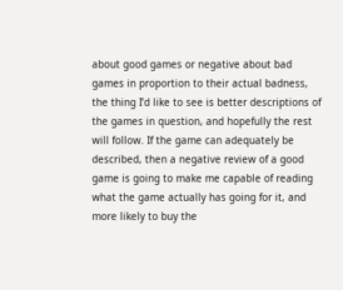about good games or negative about bad games in proportion to their actual badness, the thing I’d like to see is better descriptions of the games in question, and hopefully the rest will follow. If the game can adequately be described, then a negative review of a good game is going to make me capable of reading what the game actually has going for it, and more likely to buy the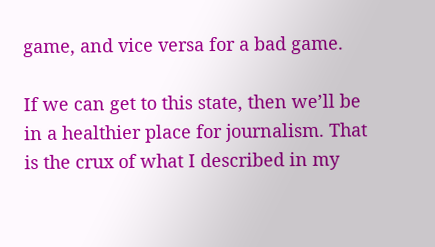game, and vice versa for a bad game.

If we can get to this state, then we’ll be in a healthier place for journalism. That is the crux of what I described in my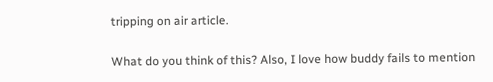tripping on air article.

What do you think of this? Also, I love how buddy fails to mention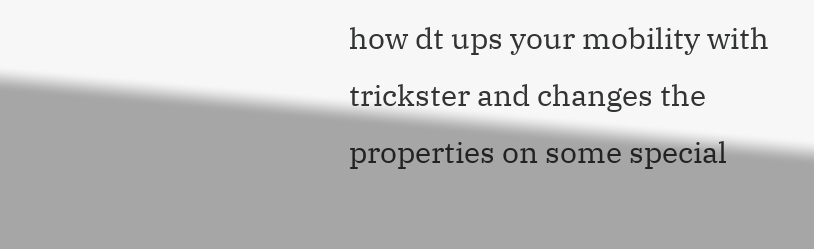how dt ups your mobility with trickster and changes the properties on some special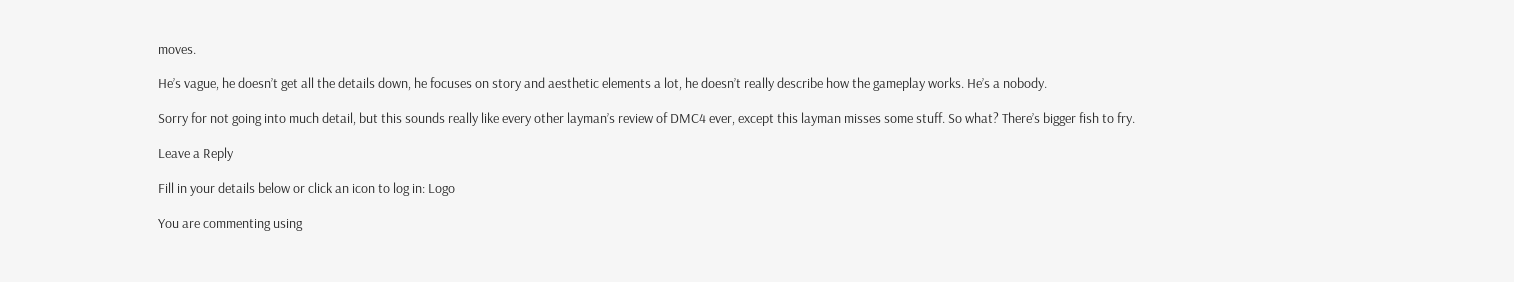moves.

He’s vague, he doesn’t get all the details down, he focuses on story and aesthetic elements a lot, he doesn’t really describe how the gameplay works. He’s a nobody.

Sorry for not going into much detail, but this sounds really like every other layman’s review of DMC4 ever, except this layman misses some stuff. So what? There’s bigger fish to fry.

Leave a Reply

Fill in your details below or click an icon to log in: Logo

You are commenting using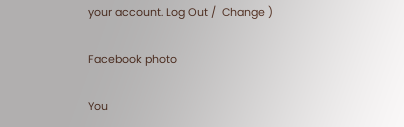your account. Log Out /  Change )

Facebook photo

You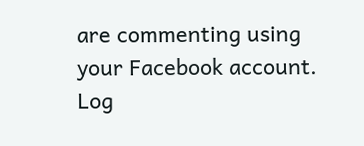are commenting using your Facebook account. Log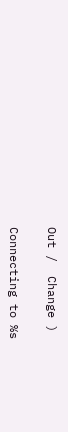Out /  Change )

Connecting to %s